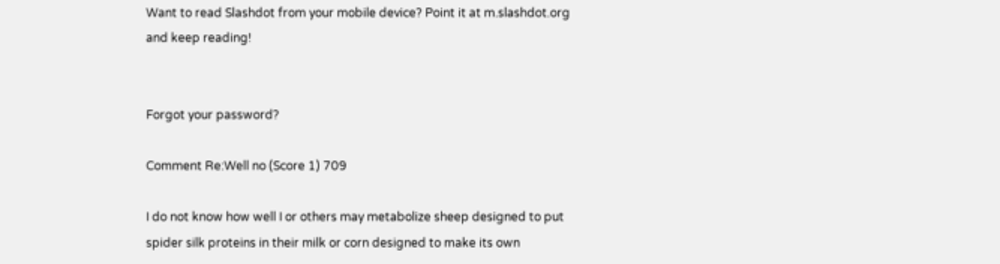Want to read Slashdot from your mobile device? Point it at m.slashdot.org and keep reading!


Forgot your password?

Comment Re:Well no (Score 1) 709

I do not know how well I or others may metabolize sheep designed to put spider silk proteins in their milk or corn designed to make its own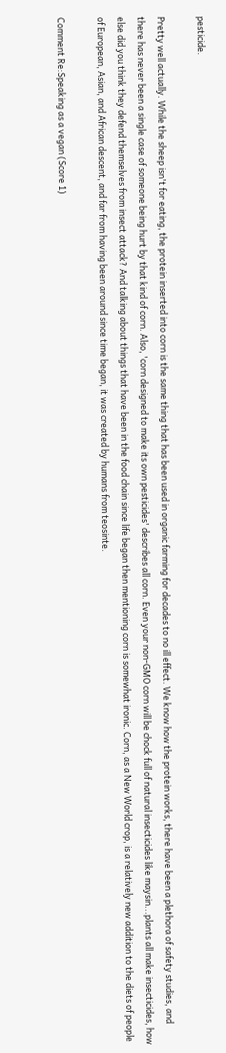pesticide.

Pretty well actually. While the sheep isn't for eating, the protein inserted into corn is the same thing that has been used in organic farming for decades to no ill effect. We know how the protein works, there have been a plethora of safety studies, and there has never been a single case of someone being hurt by that kind of corn. Also, 'corn designed to make its own pesticides' describes all corn. Even your non-GMO corn will be chock full of natural insecticides like maysin...plants all make insecticides, how else did you think they defend themselves from insect attack? And talking about things that have been in the food chain since life began then mentioning corn is somewhat ironic. Corn, as a New World crop, is a relatively new addition to the diets of people of European, Asian, and African descent, and far from having been around since time began, it was created by humans from teosinte.

Comment Re:Speaking as a vegan (Score 1)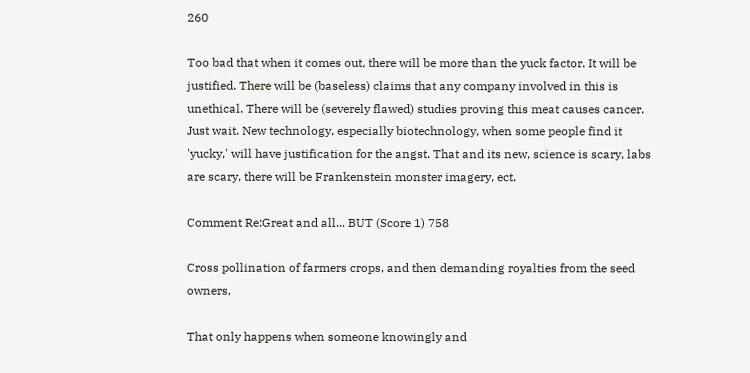260

Too bad that when it comes out, there will be more than the yuck factor. It will be justified. There will be (baseless) claims that any company involved in this is unethical. There will be (severely flawed) studies proving this meat causes cancer. Just wait. New technology, especially biotechnology, when some people find it 'yucky,' will have justification for the angst. That and its new, science is scary, labs are scary, there will be Frankenstein monster imagery, ect.

Comment Re:Great and all... BUT (Score 1) 758

Cross pollination of farmers crops, and then demanding royalties from the seed owners,

That only happens when someone knowingly and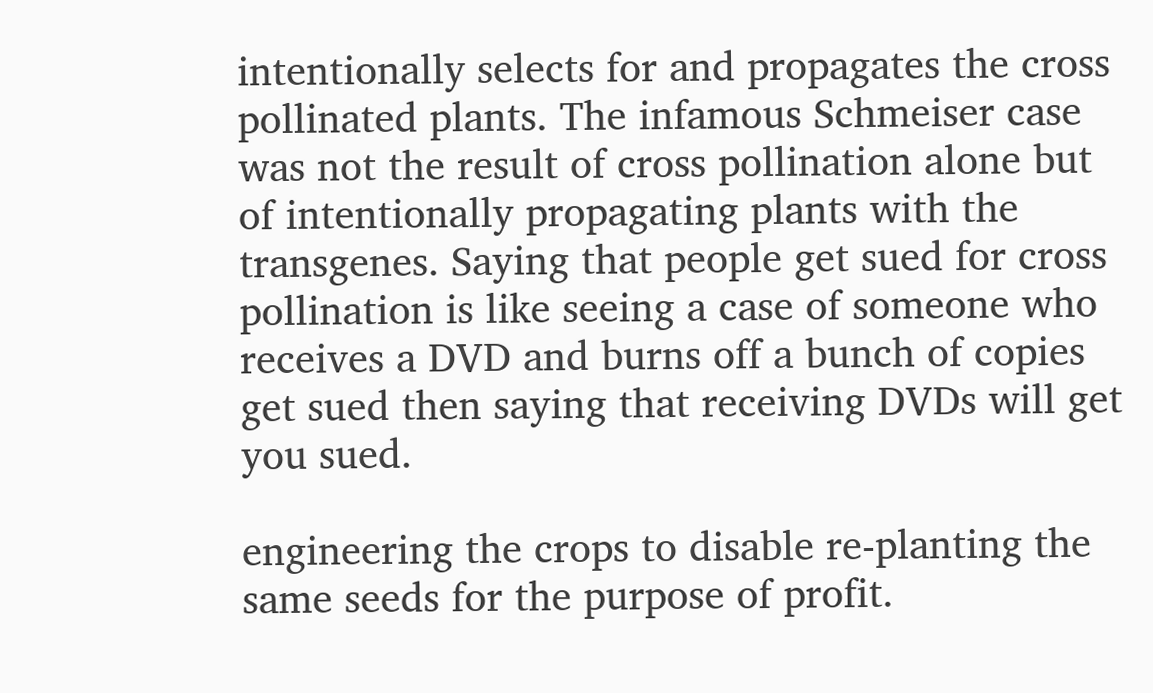intentionally selects for and propagates the cross pollinated plants. The infamous Schmeiser case was not the result of cross pollination alone but of intentionally propagating plants with the transgenes. Saying that people get sued for cross pollination is like seeing a case of someone who receives a DVD and burns off a bunch of copies get sued then saying that receiving DVDs will get you sued.

engineering the crops to disable re-planting the same seeds for the purpose of profit.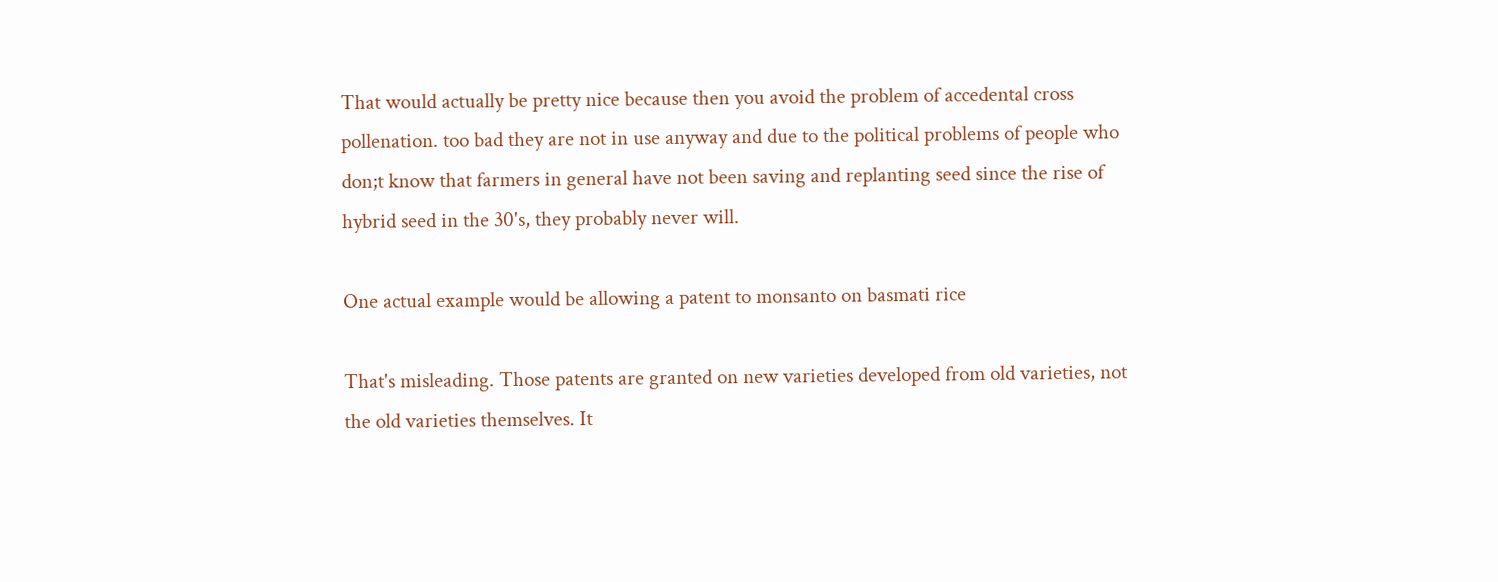That would actually be pretty nice because then you avoid the problem of accedental cross pollenation. too bad they are not in use anyway and due to the political problems of people who don;t know that farmers in general have not been saving and replanting seed since the rise of hybrid seed in the 30's, they probably never will.

One actual example would be allowing a patent to monsanto on basmati rice

That's misleading. Those patents are granted on new varieties developed from old varieties, not the old varieties themselves. It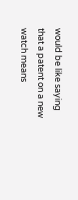would be like saying that a patent on a new watch means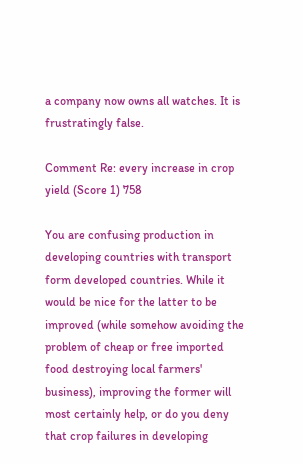a company now owns all watches. It is frustratingly false.

Comment Re: every increase in crop yield (Score 1) 758

You are confusing production in developing countries with transport form developed countries. While it would be nice for the latter to be improved (while somehow avoiding the problem of cheap or free imported food destroying local farmers' business), improving the former will most certainly help, or do you deny that crop failures in developing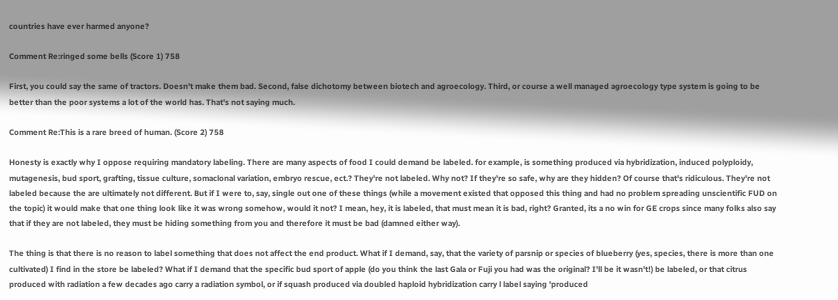countries have ever harmed anyone?

Comment Re:ringed some bells (Score 1) 758

First, you could say the same of tractors. Doesn't make them bad. Second, false dichotomy between biotech and agroecology. Third, or course a well managed agroecology type system is going to be better than the poor systems a lot of the world has. That's not saying much.

Comment Re:This is a rare breed of human. (Score 2) 758

Honesty is exactly why I oppose requiring mandatory labeling. There are many aspects of food I could demand be labeled. for example, is something produced via hybridization, induced polyploidy, mutagenesis, bud sport, grafting, tissue culture, somaclonal variation, embryo rescue, ect.? They're not labeled. Why not? If they're so safe, why are they hidden? Of course that's ridiculous. They're not labeled because the are ultimately not different. But if I were to, say, single out one of these things (while a movement existed that opposed this thing and had no problem spreading unscientific FUD on the topic) it would make that one thing look like it was wrong somehow, would it not? I mean, hey, it is labeled, that must mean it is bad, right? Granted, its a no win for GE crops since many folks also say that if they are not labeled, they must be hiding something from you and therefore it must be bad (damned either way).

The thing is that there is no reason to label something that does not affect the end product. What if I demand, say, that the variety of parsnip or species of blueberry (yes, species, there is more than one cultivated) I find in the store be labeled? What if I demand that the specific bud sport of apple (do you think the last Gala or Fuji you had was the original? I'll be it wasn't!) be labeled, or that citrus produced with radiation a few decades ago carry a radiation symbol, or if squash produced via doubled haploid hybridization carry l label saying 'produced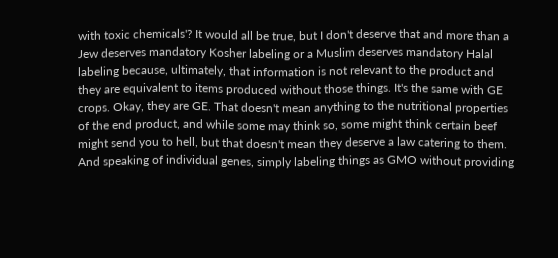with toxic chemicals'? It would all be true, but I don't deserve that and more than a Jew deserves mandatory Kosher labeling or a Muslim deserves mandatory Halal labeling because, ultimately, that information is not relevant to the product and they are equivalent to items produced without those things. It's the same with GE crops. Okay, they are GE. That doesn't mean anything to the nutritional properties of the end product, and while some may think so, some might think certain beef might send you to hell, but that doesn't mean they deserve a law catering to them. And speaking of individual genes, simply labeling things as GMO without providing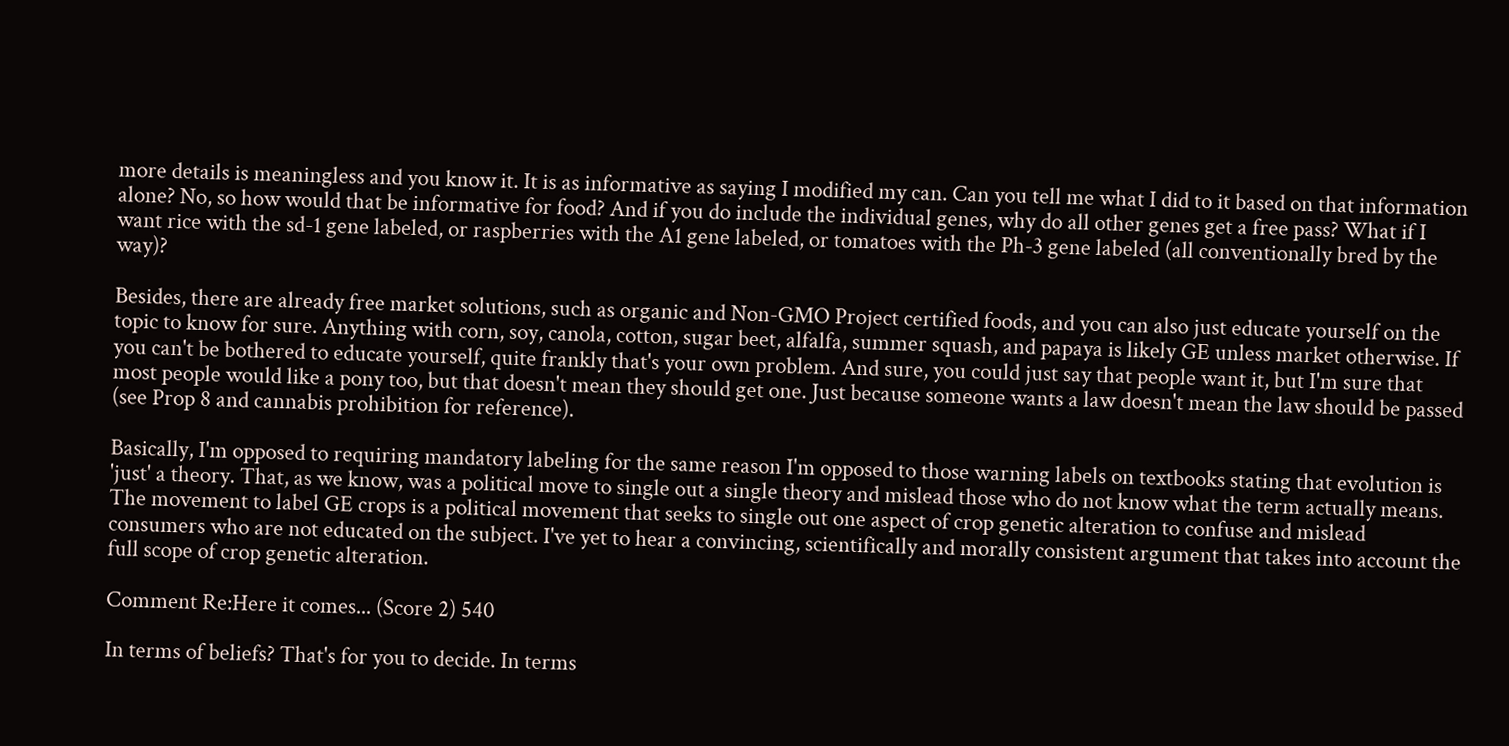more details is meaningless and you know it. It is as informative as saying I modified my can. Can you tell me what I did to it based on that information alone? No, so how would that be informative for food? And if you do include the individual genes, why do all other genes get a free pass? What if I want rice with the sd-1 gene labeled, or raspberries with the A1 gene labeled, or tomatoes with the Ph-3 gene labeled (all conventionally bred by the way)?

Besides, there are already free market solutions, such as organic and Non-GMO Project certified foods, and you can also just educate yourself on the topic to know for sure. Anything with corn, soy, canola, cotton, sugar beet, alfalfa, summer squash, and papaya is likely GE unless market otherwise. If you can't be bothered to educate yourself, quite frankly that's your own problem. And sure, you could just say that people want it, but I'm sure that most people would like a pony too, but that doesn't mean they should get one. Just because someone wants a law doesn't mean the law should be passed (see Prop 8 and cannabis prohibition for reference).

Basically, I'm opposed to requiring mandatory labeling for the same reason I'm opposed to those warning labels on textbooks stating that evolution is 'just' a theory. That, as we know, was a political move to single out a single theory and mislead those who do not know what the term actually means. The movement to label GE crops is a political movement that seeks to single out one aspect of crop genetic alteration to confuse and mislead consumers who are not educated on the subject. I've yet to hear a convincing, scientifically and morally consistent argument that takes into account the full scope of crop genetic alteration.

Comment Re:Here it comes... (Score 2) 540

In terms of beliefs? That's for you to decide. In terms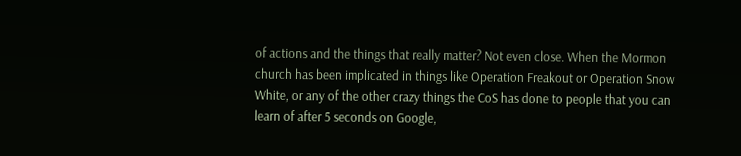of actions and the things that really matter? Not even close. When the Mormon church has been implicated in things like Operation Freakout or Operation Snow White, or any of the other crazy things the CoS has done to people that you can learn of after 5 seconds on Google,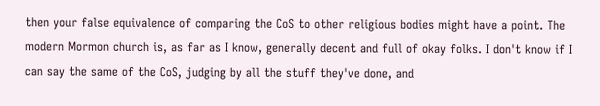then your false equivalence of comparing the CoS to other religious bodies might have a point. The modern Mormon church is, as far as I know, generally decent and full of okay folks. I don't know if I can say the same of the CoS, judging by all the stuff they've done, and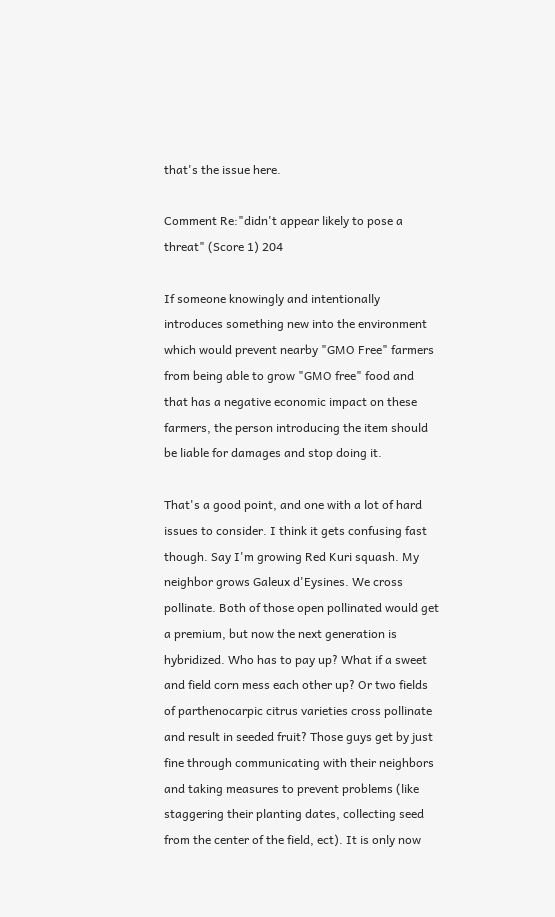that's the issue here.

Comment Re:"didn't appear likely to pose a threat" (Score 1) 204

If someone knowingly and intentionally introduces something new into the environment which would prevent nearby "GMO Free" farmers from being able to grow "GMO free" food and that has a negative economic impact on these farmers, the person introducing the item should be liable for damages and stop doing it.

That's a good point, and one with a lot of hard issues to consider. I think it gets confusing fast though. Say I'm growing Red Kuri squash. My neighbor grows Galeux d'Eysines. We cross pollinate. Both of those open pollinated would get a premium, but now the next generation is hybridized. Who has to pay up? What if a sweet and field corn mess each other up? Or two fields of parthenocarpic citrus varieties cross pollinate and result in seeded fruit? Those guys get by just fine through communicating with their neighbors and taking measures to prevent problems (like staggering their planting dates, collecting seed from the center of the field, ect). It is only now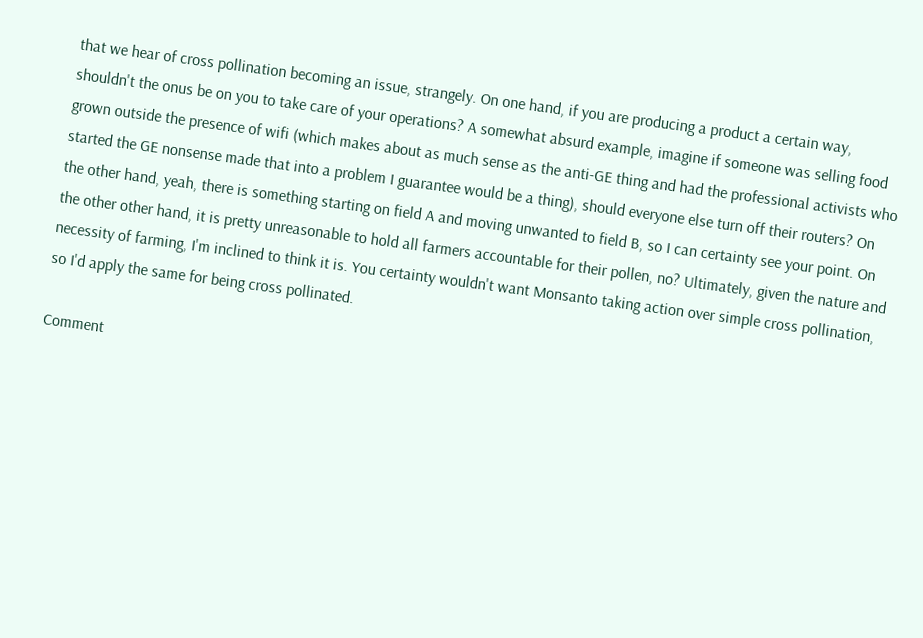that we hear of cross pollination becoming an issue, strangely. On one hand, if you are producing a product a certain way, shouldn't the onus be on you to take care of your operations? A somewhat absurd example, imagine if someone was selling food grown outside the presence of wifi (which makes about as much sense as the anti-GE thing and had the professional activists who started the GE nonsense made that into a problem I guarantee would be a thing), should everyone else turn off their routers? On the other hand, yeah, there is something starting on field A and moving unwanted to field B, so I can certainty see your point. On the other other hand, it is pretty unreasonable to hold all farmers accountable for their pollen, no? Ultimately, given the nature and necessity of farming, I'm inclined to think it is. You certainty wouldn't want Monsanto taking action over simple cross pollination, so I'd apply the same for being cross pollinated.

Comment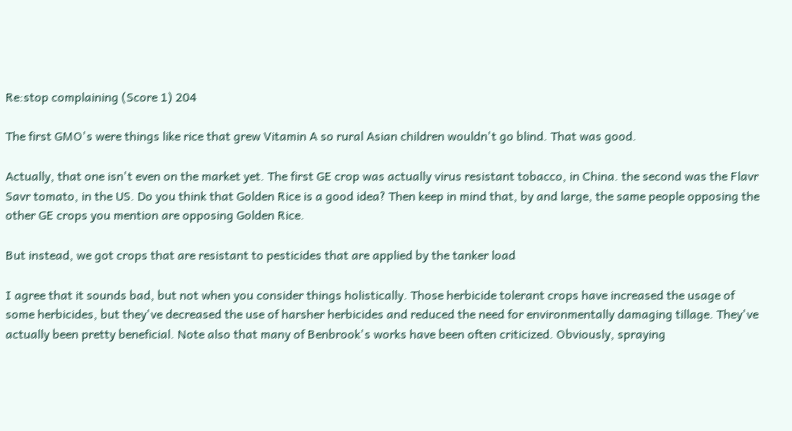Re:stop complaining (Score 1) 204

The first GMO's were things like rice that grew Vitamin A so rural Asian children wouldn't go blind. That was good.

Actually, that one isn't even on the market yet. The first GE crop was actually virus resistant tobacco, in China. the second was the Flavr Savr tomato, in the US. Do you think that Golden Rice is a good idea? Then keep in mind that, by and large, the same people opposing the other GE crops you mention are opposing Golden Rice.

But instead, we got crops that are resistant to pesticides that are applied by the tanker load

I agree that it sounds bad, but not when you consider things holistically. Those herbicide tolerant crops have increased the usage of some herbicides, but they've decreased the use of harsher herbicides and reduced the need for environmentally damaging tillage. They've actually been pretty beneficial. Note also that many of Benbrook's works have been often criticized. Obviously, spraying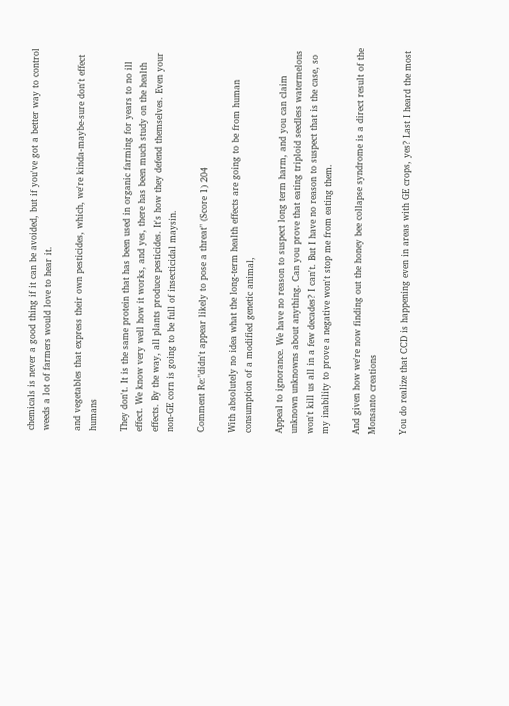chemicals is never a good thing if it can be avoided, but if you've got a better way to control weeds a lot of farmers would love to hear it.

and vegetables that express their own pesticides, which, we're kinda-maybe-sure don't effect humans

They don't. It is the same protein that has been used in organic farming for years to no ill effect. We know very well how it works, and yes, there has been much study on the health effects. By the way, all plants produce pesticides. It's how they defend themselves. Even your non-GE corn is going to be full of insecticidal maysin.

Comment Re:"didn't appear likely to pose a threat" (Score 1) 204

With absolutely no idea what the long-term health effects are going to be from human consumption of a modified genetic animal,

Appeal to ignorance. We have no reason to suspect long term harm, and you can claim unknown unknowns about anything. Can you prove that eating triploid seedless watermelons won't kill us all in a few decades? I can't. But I have no reason to suspect that is the case, so my inability to prove a negative won't stop me from eating them.

And given how we're now finding out the honey bee collapse syndrome is a direct result of the Monsanto creations

You do realize that CCD is happening even in areas with GE crops, yes? Last I heard the most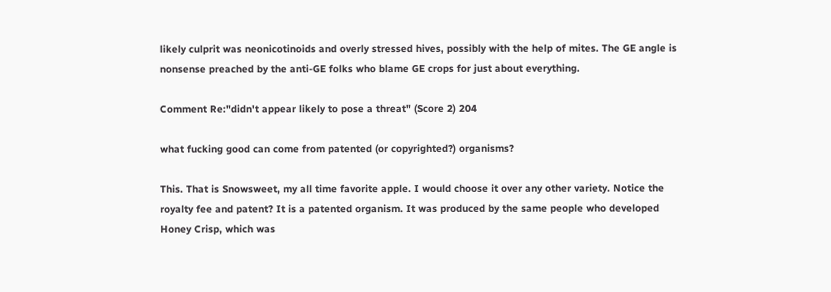likely culprit was neonicotinoids and overly stressed hives, possibly with the help of mites. The GE angle is nonsense preached by the anti-GE folks who blame GE crops for just about everything.

Comment Re:"didn't appear likely to pose a threat" (Score 2) 204

what fucking good can come from patented (or copyrighted?) organisms?

This. That is Snowsweet, my all time favorite apple. I would choose it over any other variety. Notice the royalty fee and patent? It is a patented organism. It was produced by the same people who developed Honey Crisp, which was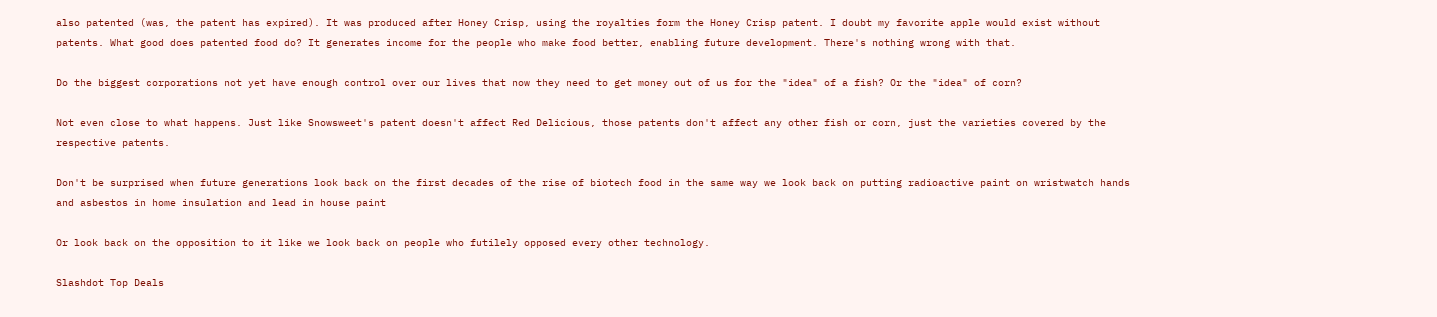also patented (was, the patent has expired). It was produced after Honey Crisp, using the royalties form the Honey Crisp patent. I doubt my favorite apple would exist without patents. What good does patented food do? It generates income for the people who make food better, enabling future development. There's nothing wrong with that.

Do the biggest corporations not yet have enough control over our lives that now they need to get money out of us for the "idea" of a fish? Or the "idea" of corn?

Not even close to what happens. Just like Snowsweet's patent doesn't affect Red Delicious, those patents don't affect any other fish or corn, just the varieties covered by the respective patents.

Don't be surprised when future generations look back on the first decades of the rise of biotech food in the same way we look back on putting radioactive paint on wristwatch hands and asbestos in home insulation and lead in house paint

Or look back on the opposition to it like we look back on people who futilely opposed every other technology.

Slashdot Top Deals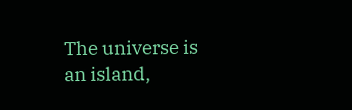The universe is an island,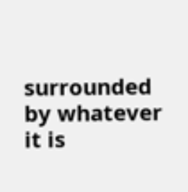surrounded by whatever it is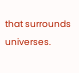that surrounds universes.